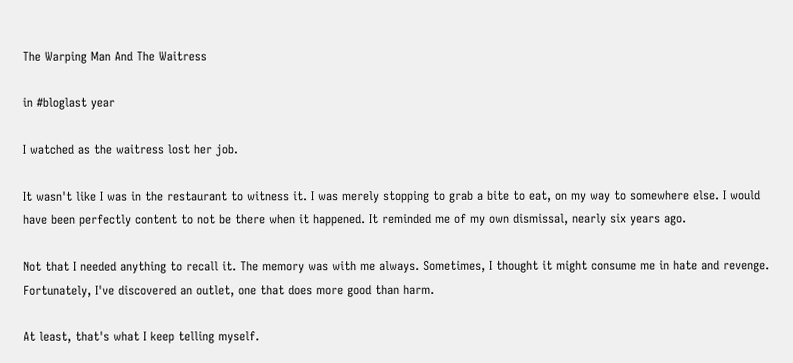The Warping Man And The Waitress

in #bloglast year

I watched as the waitress lost her job.

It wasn't like I was in the restaurant to witness it. I was merely stopping to grab a bite to eat, on my way to somewhere else. I would have been perfectly content to not be there when it happened. It reminded me of my own dismissal, nearly six years ago.

Not that I needed anything to recall it. The memory was with me always. Sometimes, I thought it might consume me in hate and revenge. Fortunately, I've discovered an outlet, one that does more good than harm.

At least, that's what I keep telling myself.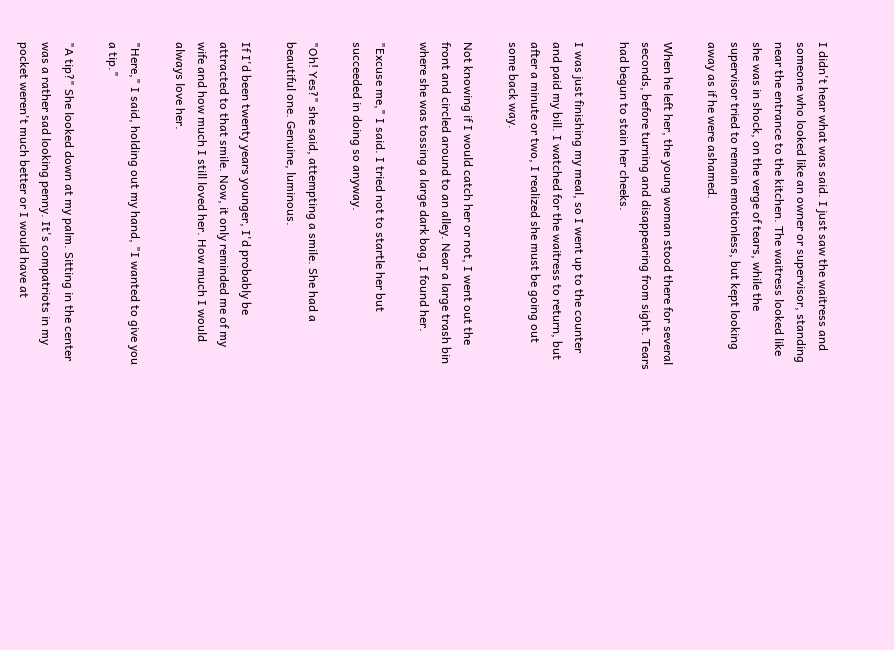I didn't hear what was said. I just saw the waitress and someone who looked like an owner or supervisor, standing near the entrance to the kitchen. The waitress looked like she was in shock, on the verge of tears, while the supervisor tried to remain emotionless, but kept looking away as if he were ashamed.

When he left her, the young woman stood there for several seconds, before turning and disappearing from sight. Tears had begun to stain her cheeks.

I was just finishing my meal, so I went up to the counter and paid my bill. I watched for the waitress to return, but after a minute or two, I realized she must be going out some back way.

Not knowing if I would catch her or not, I went out the front and circled around to an alley. Near a large trash bin where she was tossing a large dark bag, I found her.

"Excuse me," I said. I tried not to startle her but succeeded in doing so anyway.

"Oh! Yes?" she said, attempting a smile. She had a beautiful one. Genuine, luminous.

If I'd been twenty years younger, I'd probably be attracted to that smile. Now, it only reminded me of my wife and how much I still loved her. How much I would always love her.

"Here," I said, holding out my hand, "I wanted to give you a tip."

"A tip?" She looked down at my palm. Sitting in the center was a rather sad looking penny. It's compatriots in my pocket weren't much better or I would have at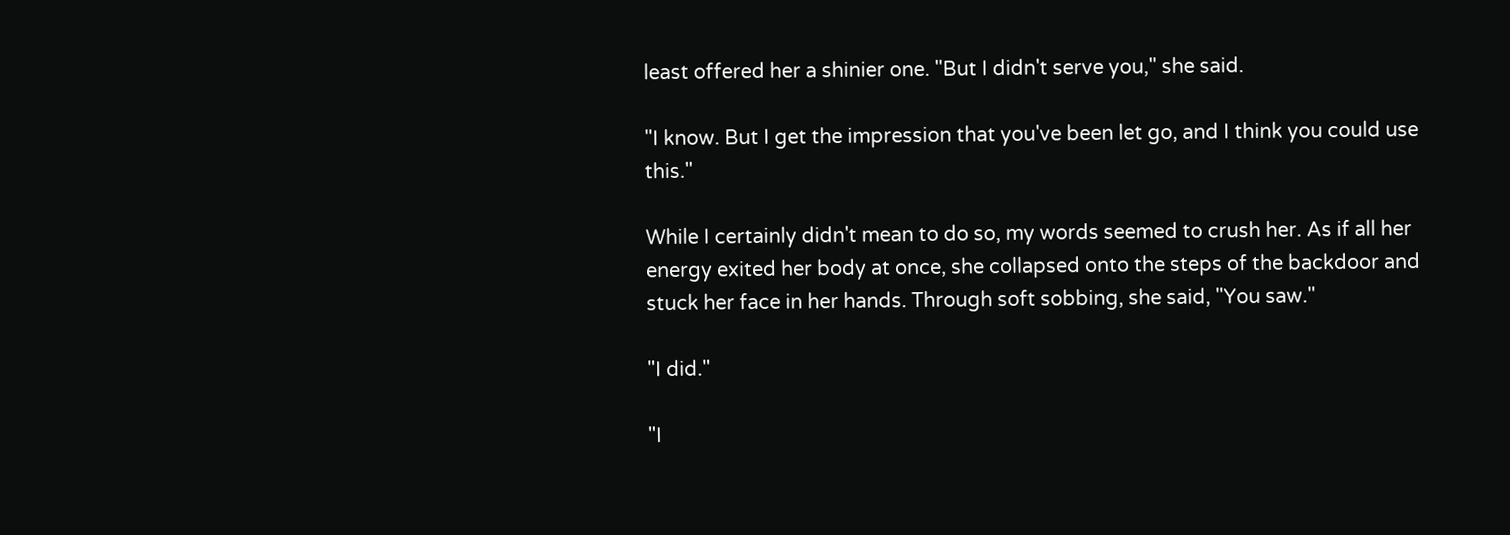least offered her a shinier one. "But I didn't serve you," she said.

"I know. But I get the impression that you've been let go, and I think you could use this."

While I certainly didn't mean to do so, my words seemed to crush her. As if all her energy exited her body at once, she collapsed onto the steps of the backdoor and stuck her face in her hands. Through soft sobbing, she said, "You saw."

"I did."

"I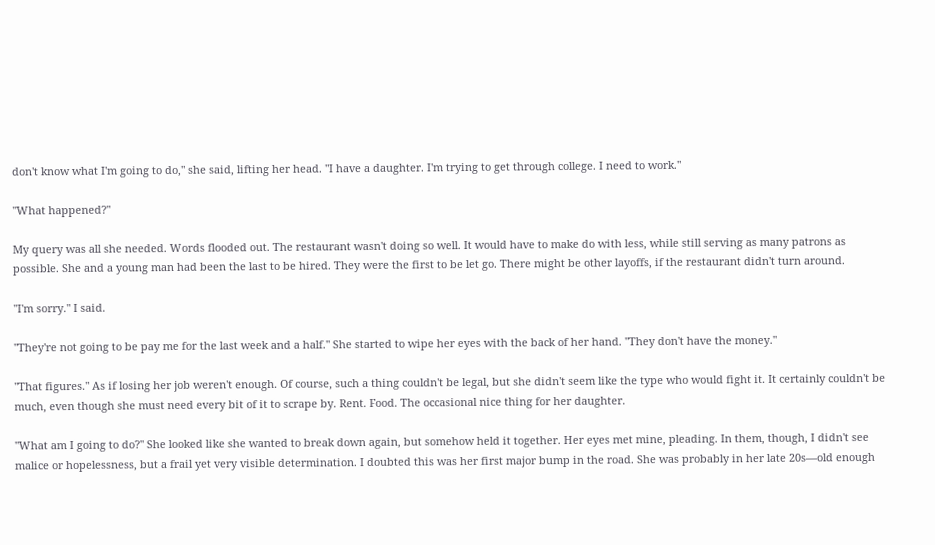don't know what I'm going to do," she said, lifting her head. "I have a daughter. I'm trying to get through college. I need to work."

"What happened?"

My query was all she needed. Words flooded out. The restaurant wasn't doing so well. It would have to make do with less, while still serving as many patrons as possible. She and a young man had been the last to be hired. They were the first to be let go. There might be other layoffs, if the restaurant didn't turn around.

"I'm sorry." I said.

"They're not going to be pay me for the last week and a half." She started to wipe her eyes with the back of her hand. "They don't have the money."

"That figures." As if losing her job weren't enough. Of course, such a thing couldn't be legal, but she didn't seem like the type who would fight it. It certainly couldn't be much, even though she must need every bit of it to scrape by. Rent. Food. The occasional nice thing for her daughter.

"What am I going to do?" She looked like she wanted to break down again, but somehow held it together. Her eyes met mine, pleading. In them, though, I didn't see malice or hopelessness, but a frail yet very visible determination. I doubted this was her first major bump in the road. She was probably in her late 20s—old enough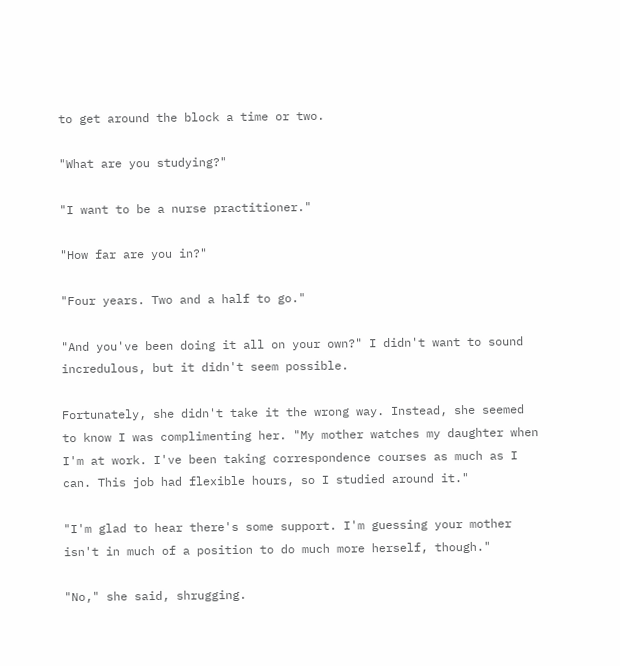to get around the block a time or two.

"What are you studying?"

"I want to be a nurse practitioner."

"How far are you in?"

"Four years. Two and a half to go."

"And you've been doing it all on your own?" I didn't want to sound incredulous, but it didn't seem possible.

Fortunately, she didn't take it the wrong way. Instead, she seemed to know I was complimenting her. "My mother watches my daughter when I'm at work. I've been taking correspondence courses as much as I can. This job had flexible hours, so I studied around it."

"I'm glad to hear there's some support. I'm guessing your mother isn't in much of a position to do much more herself, though."

"No," she said, shrugging.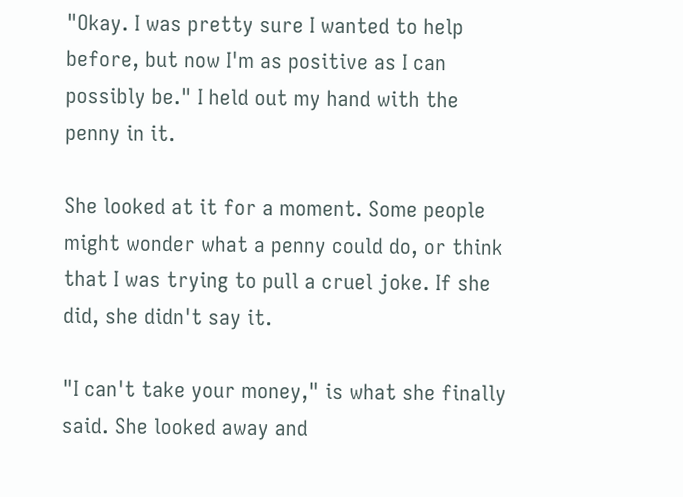"Okay. I was pretty sure I wanted to help before, but now I'm as positive as I can possibly be." I held out my hand with the penny in it.

She looked at it for a moment. Some people might wonder what a penny could do, or think that I was trying to pull a cruel joke. If she did, she didn't say it.

"I can't take your money," is what she finally said. She looked away and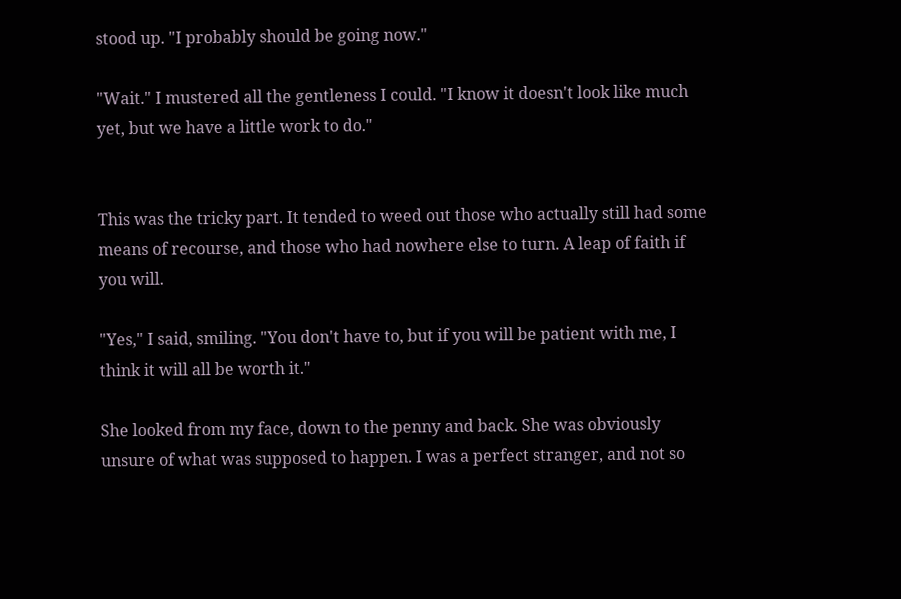stood up. "I probably should be going now."

"Wait." I mustered all the gentleness I could. "I know it doesn't look like much yet, but we have a little work to do."


This was the tricky part. It tended to weed out those who actually still had some means of recourse, and those who had nowhere else to turn. A leap of faith if you will.

"Yes," I said, smiling. "You don't have to, but if you will be patient with me, I think it will all be worth it."

She looked from my face, down to the penny and back. She was obviously unsure of what was supposed to happen. I was a perfect stranger, and not so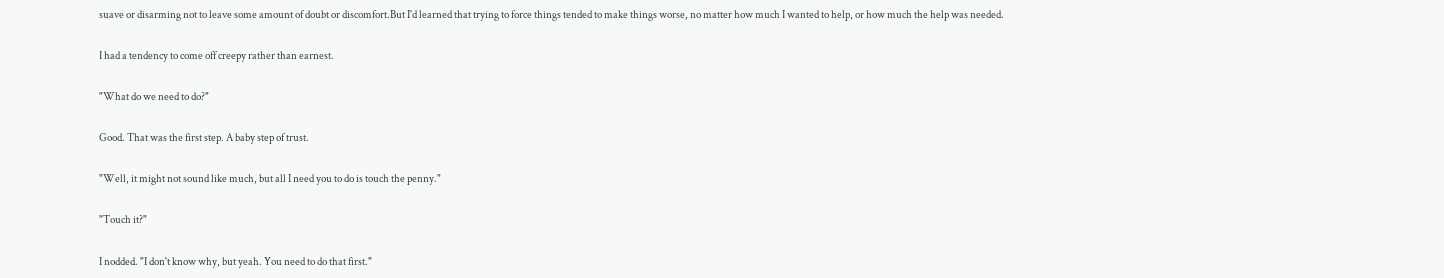suave or disarming not to leave some amount of doubt or discomfort.But I'd learned that trying to force things tended to make things worse, no matter how much I wanted to help, or how much the help was needed.

I had a tendency to come off creepy rather than earnest.

"What do we need to do?"

Good. That was the first step. A baby step of trust.

"Well, it might not sound like much, but all I need you to do is touch the penny."

"Touch it?"

I nodded. "I don't know why, but yeah. You need to do that first."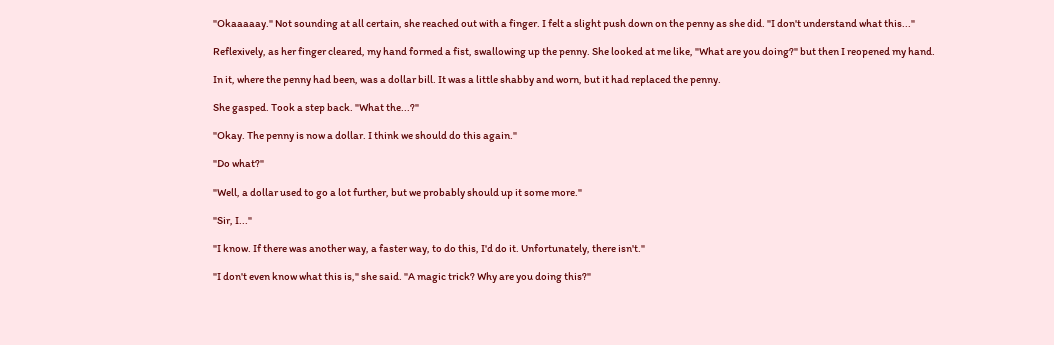"Okaaaaay." Not sounding at all certain, she reached out with a finger. I felt a slight push down on the penny as she did. "I don't understand what this..."

Reflexively, as her finger cleared, my hand formed a fist, swallowing up the penny. She looked at me like, "What are you doing?" but then I reopened my hand.

In it, where the penny had been, was a dollar bill. It was a little shabby and worn, but it had replaced the penny.

She gasped. Took a step back. "What the...?"

"Okay. The penny is now a dollar. I think we should do this again."

"Do what?"

"Well, a dollar used to go a lot further, but we probably should up it some more."

"Sir, I..."

"I know. If there was another way, a faster way, to do this, I'd do it. Unfortunately, there isn't."

"I don't even know what this is," she said. "A magic trick? Why are you doing this?"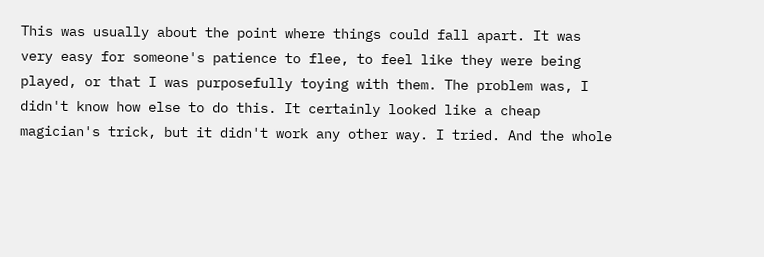This was usually about the point where things could fall apart. It was very easy for someone's patience to flee, to feel like they were being played, or that I was purposefully toying with them. The problem was, I didn't know how else to do this. It certainly looked like a cheap magician's trick, but it didn't work any other way. I tried. And the whole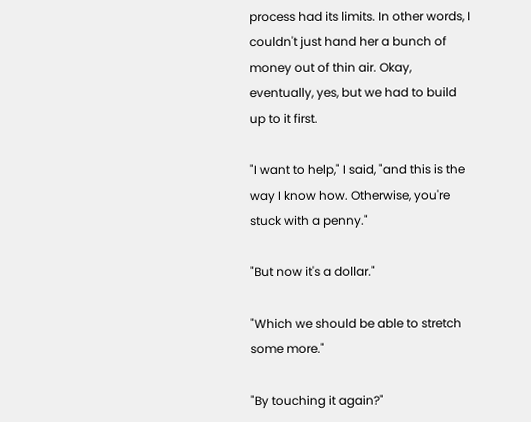process had its limits. In other words, I couldn't just hand her a bunch of money out of thin air. Okay, eventually, yes, but we had to build up to it first.

"I want to help," I said, "and this is the way I know how. Otherwise, you're stuck with a penny."

"But now it's a dollar."

"Which we should be able to stretch some more."

"By touching it again?"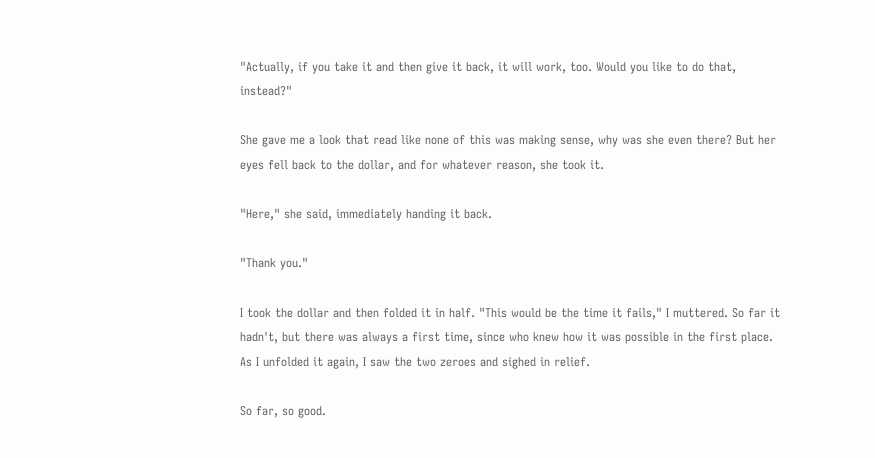"Actually, if you take it and then give it back, it will work, too. Would you like to do that, instead?"

She gave me a look that read like none of this was making sense, why was she even there? But her eyes fell back to the dollar, and for whatever reason, she took it.

"Here," she said, immediately handing it back.

"Thank you."

I took the dollar and then folded it in half. "This would be the time it fails," I muttered. So far it hadn't, but there was always a first time, since who knew how it was possible in the first place. As I unfolded it again, I saw the two zeroes and sighed in relief.

So far, so good.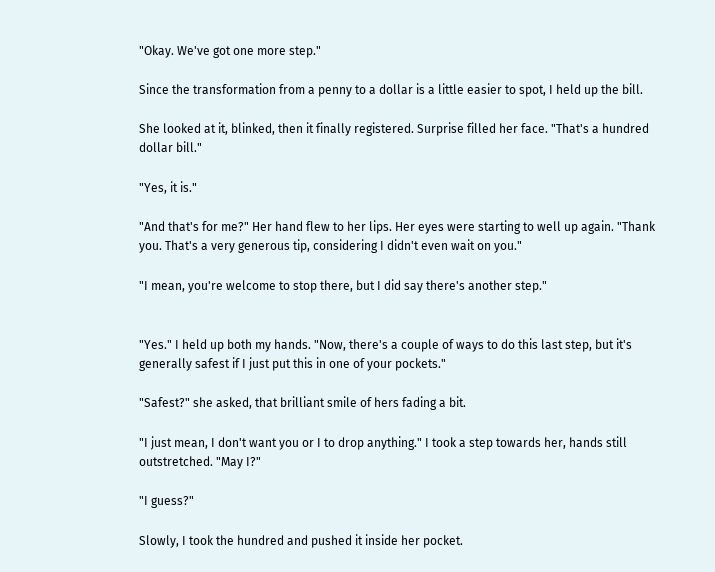"Okay. We've got one more step."

Since the transformation from a penny to a dollar is a little easier to spot, I held up the bill.

She looked at it, blinked, then it finally registered. Surprise filled her face. "That's a hundred dollar bill."

"Yes, it is."

"And that's for me?" Her hand flew to her lips. Her eyes were starting to well up again. "Thank you. That's a very generous tip, considering I didn't even wait on you."

"I mean, you're welcome to stop there, but I did say there's another step."


"Yes." I held up both my hands. "Now, there's a couple of ways to do this last step, but it's generally safest if I just put this in one of your pockets."

"Safest?" she asked, that brilliant smile of hers fading a bit.

"I just mean, I don't want you or I to drop anything." I took a step towards her, hands still outstretched. "May I?"

"I guess?"

Slowly, I took the hundred and pushed it inside her pocket.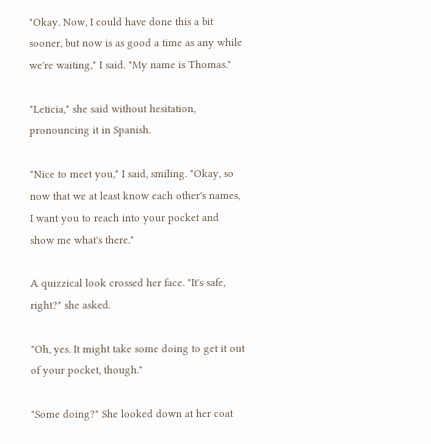"Okay. Now, I could have done this a bit sooner, but now is as good a time as any while we're waiting," I said. "My name is Thomas."

"Leticia," she said without hesitation, pronouncing it in Spanish.

"Nice to meet you," I said, smiling. "Okay, so now that we at least know each other's names, I want you to reach into your pocket and show me what's there."

A quizzical look crossed her face. "It's safe, right?" she asked.

"Oh, yes. It might take some doing to get it out of your pocket, though."

"Some doing?" She looked down at her coat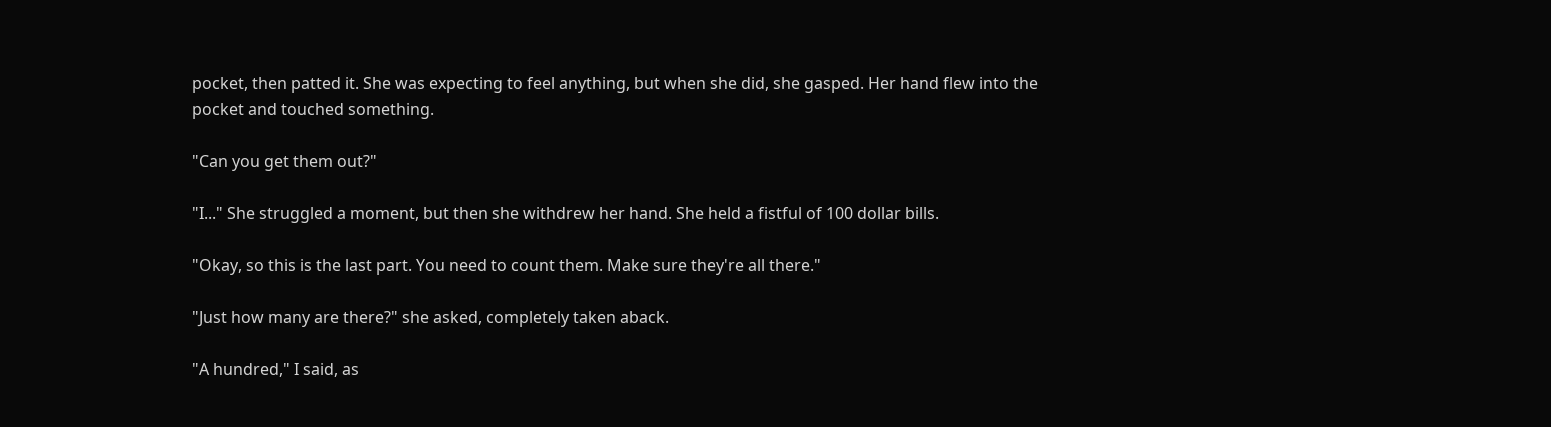pocket, then patted it. She was expecting to feel anything, but when she did, she gasped. Her hand flew into the pocket and touched something.

"Can you get them out?"

"I..." She struggled a moment, but then she withdrew her hand. She held a fistful of 100 dollar bills.

"Okay, so this is the last part. You need to count them. Make sure they're all there."

"Just how many are there?" she asked, completely taken aback.

"A hundred," I said, as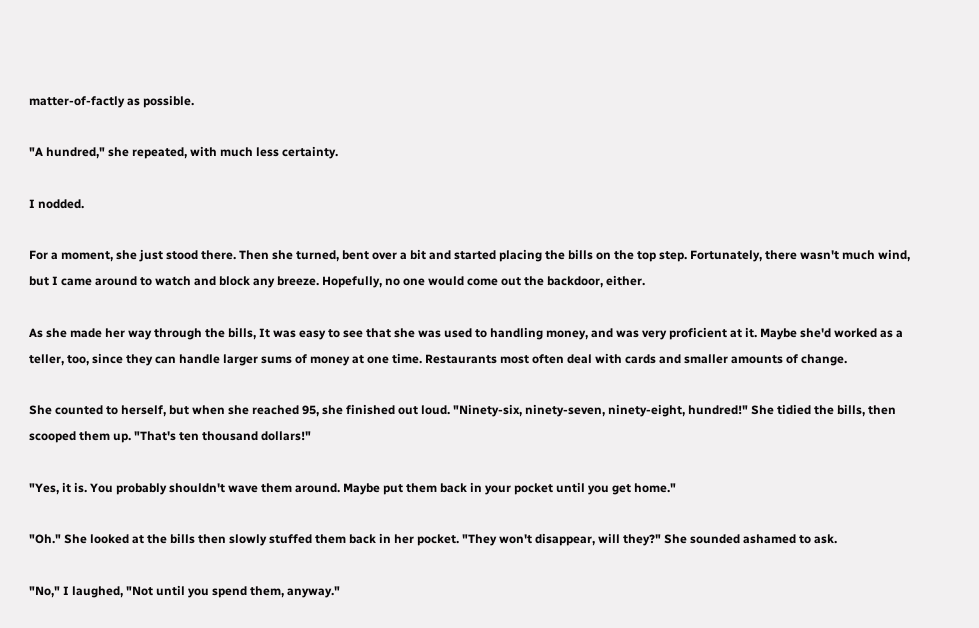matter-of-factly as possible.

"A hundred," she repeated, with much less certainty.

I nodded.

For a moment, she just stood there. Then she turned, bent over a bit and started placing the bills on the top step. Fortunately, there wasn't much wind, but I came around to watch and block any breeze. Hopefully, no one would come out the backdoor, either.

As she made her way through the bills, It was easy to see that she was used to handling money, and was very proficient at it. Maybe she'd worked as a teller, too, since they can handle larger sums of money at one time. Restaurants most often deal with cards and smaller amounts of change.

She counted to herself, but when she reached 95, she finished out loud. "Ninety-six, ninety-seven, ninety-eight, hundred!" She tidied the bills, then scooped them up. "That's ten thousand dollars!"

"Yes, it is. You probably shouldn't wave them around. Maybe put them back in your pocket until you get home."

"Oh." She looked at the bills then slowly stuffed them back in her pocket. "They won't disappear, will they?" She sounded ashamed to ask.

"No," I laughed, "Not until you spend them, anyway."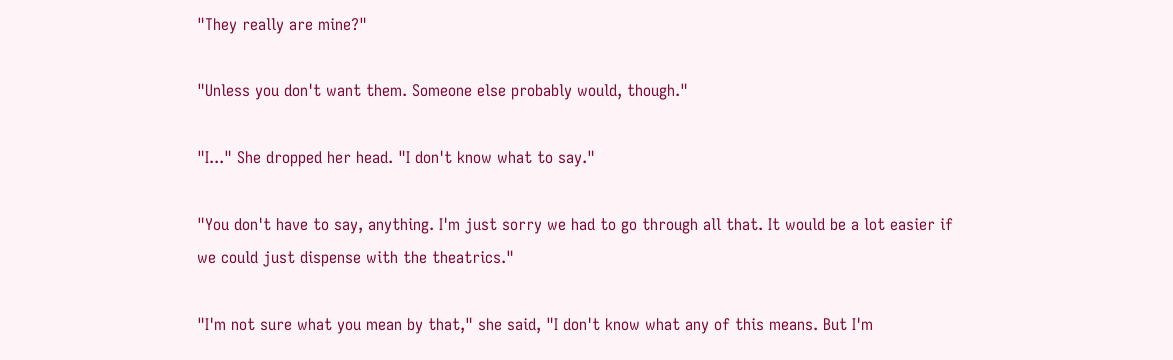"They really are mine?"

"Unless you don't want them. Someone else probably would, though."

"I..." She dropped her head. "I don't know what to say."

"You don't have to say, anything. I'm just sorry we had to go through all that. It would be a lot easier if we could just dispense with the theatrics."

"I'm not sure what you mean by that," she said, "I don't know what any of this means. But I'm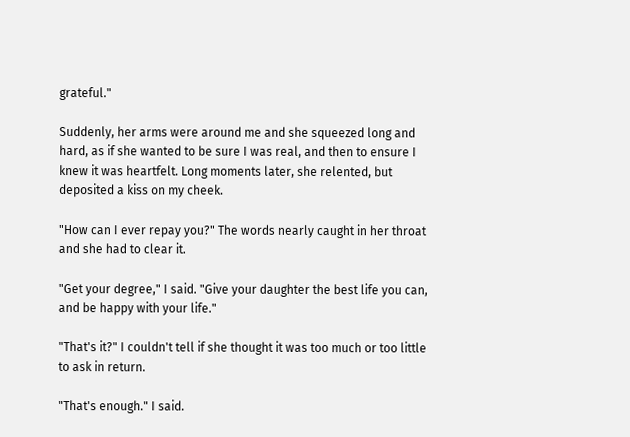grateful."

Suddenly, her arms were around me and she squeezed long and hard, as if she wanted to be sure I was real, and then to ensure I knew it was heartfelt. Long moments later, she relented, but deposited a kiss on my cheek.

"How can I ever repay you?" The words nearly caught in her throat and she had to clear it.

"Get your degree," I said. "Give your daughter the best life you can, and be happy with your life."

"That's it?" I couldn't tell if she thought it was too much or too little to ask in return.

"That's enough." I said.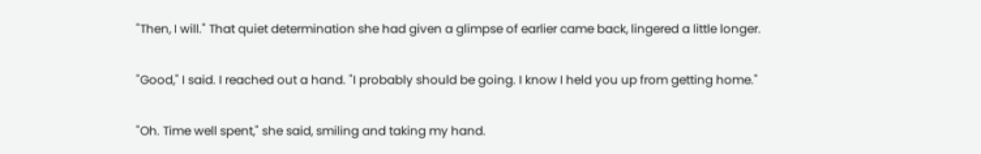"Then, I will." That quiet determination she had given a glimpse of earlier came back, lingered a little longer.

"Good," I said. I reached out a hand. "I probably should be going. I know I held you up from getting home."

"Oh. Time well spent," she said, smiling and taking my hand.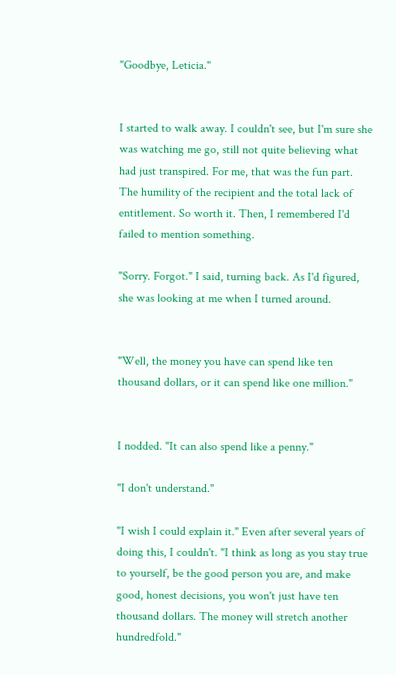"Goodbye, Leticia."


I started to walk away. I couldn't see, but I'm sure she was watching me go, still not quite believing what had just transpired. For me, that was the fun part. The humility of the recipient and the total lack of entitlement. So worth it. Then, I remembered I'd failed to mention something.

"Sorry. Forgot." I said, turning back. As I'd figured, she was looking at me when I turned around.


"Well, the money you have can spend like ten thousand dollars, or it can spend like one million."


I nodded. "It can also spend like a penny."

"I don't understand."

"I wish I could explain it." Even after several years of doing this, I couldn't. "I think as long as you stay true to yourself, be the good person you are, and make good, honest decisions, you won't just have ten thousand dollars. The money will stretch another hundredfold."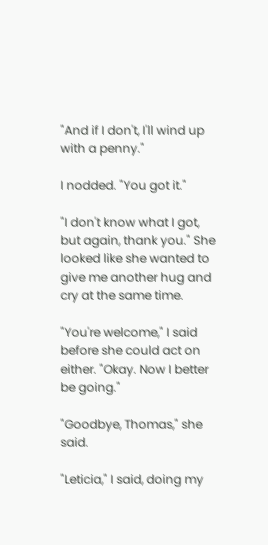"And if I don't, I'll wind up with a penny."

I nodded. "You got it."

"I don't know what I got, but again, thank you." She looked like she wanted to give me another hug and cry at the same time.

"You're welcome," I said before she could act on either. "Okay. Now I better be going."

"Goodbye, Thomas," she said.

"Leticia," I said, doing my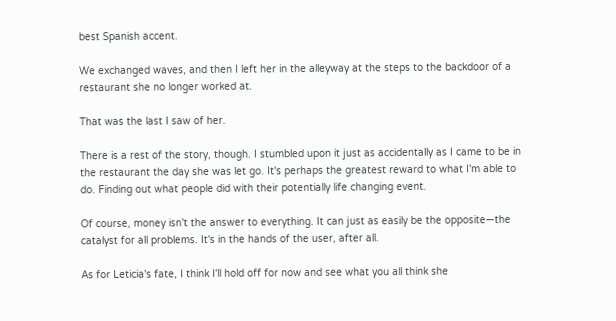best Spanish accent.

We exchanged waves, and then I left her in the alleyway at the steps to the backdoor of a restaurant she no longer worked at.

That was the last I saw of her.

There is a rest of the story, though. I stumbled upon it just as accidentally as I came to be in the restaurant the day she was let go. It's perhaps the greatest reward to what I'm able to do. Finding out what people did with their potentially life changing event.

Of course, money isn't the answer to everything. It can just as easily be the opposite—the catalyst for all problems. It's in the hands of the user, after all.

As for Leticia's fate, I think I'll hold off for now and see what you all think she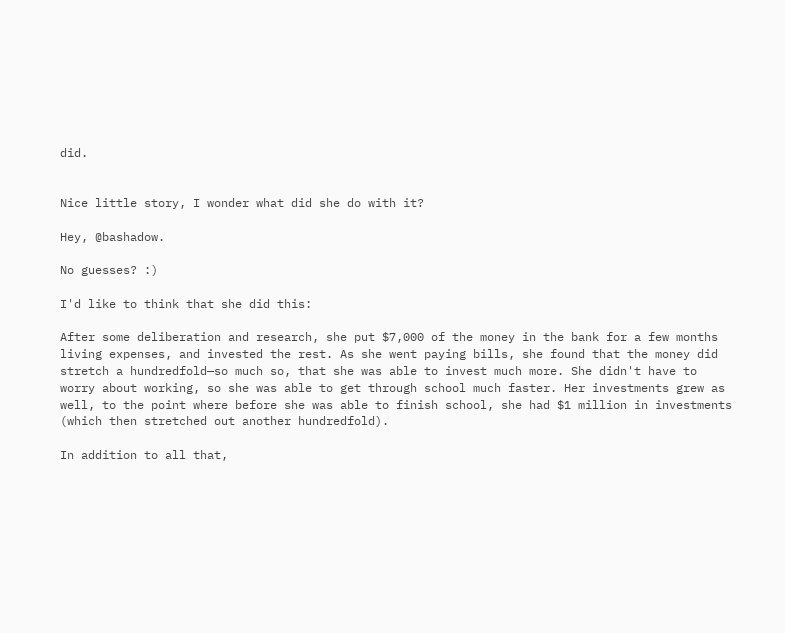did.


Nice little story, I wonder what did she do with it?

Hey, @bashadow.

No guesses? :)

I'd like to think that she did this:

After some deliberation and research, she put $7,000 of the money in the bank for a few months living expenses, and invested the rest. As she went paying bills, she found that the money did stretch a hundredfold—so much so, that she was able to invest much more. She didn't have to worry about working, so she was able to get through school much faster. Her investments grew as well, to the point where before she was able to finish school, she had $1 million in investments (which then stretched out another hundredfold).

In addition to all that,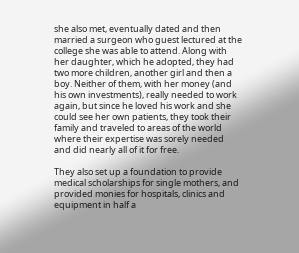she also met, eventually dated and then married a surgeon who guest lectured at the college she was able to attend. Along with her daughter, which he adopted, they had two more children, another girl and then a boy. Neither of them, with her money (and his own investments), really needed to work again, but since he loved his work and she could see her own patients, they took their family and traveled to areas of the world where their expertise was sorely needed and did nearly all of it for free.

They also set up a foundation to provide medical scholarships for single mothers, and provided monies for hospitals, clinics and equipment in half a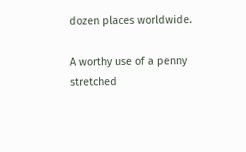dozen places worldwide.

A worthy use of a penny stretched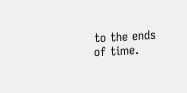to the ends of time.